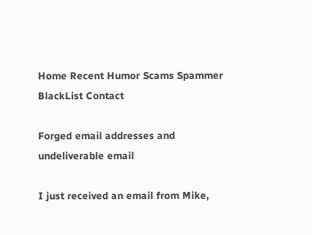Home Recent Humor Scams Spammer BlackList Contact

Forged email addresses and undeliverable email

I just received an email from Mike,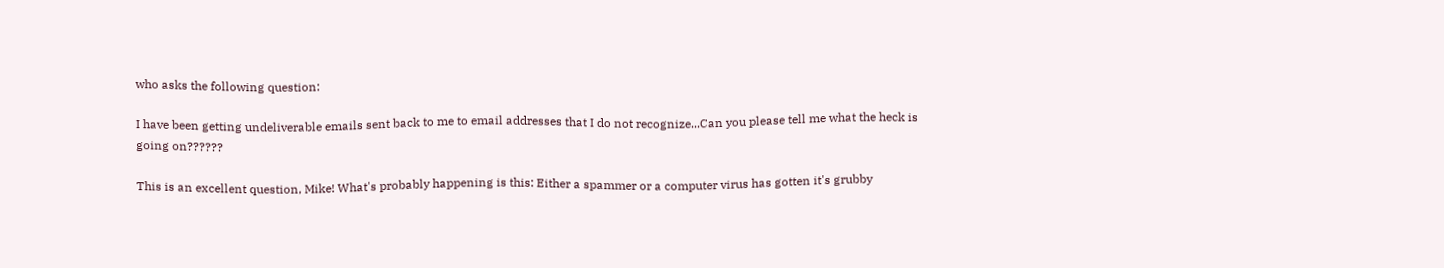who asks the following question:

I have been getting undeliverable emails sent back to me to email addresses that I do not recognize...Can you please tell me what the heck is going on??????

This is an excellent question, Mike! What's probably happening is this: Either a spammer or a computer virus has gotten it's grubby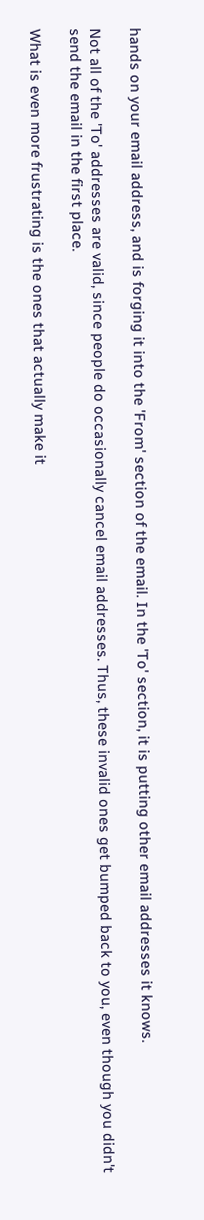hands on your email address, and is forging it into the 'From' section of the email. In the 'To' section, it is putting other email addresses it knows.

Not all of the 'To' addresses are valid, since people do occasionally cancel email addresses. Thus, these invalid ones get bumped back to you, even though you didn't send the email in the first place.

What is even more frustrating is the ones that actually make it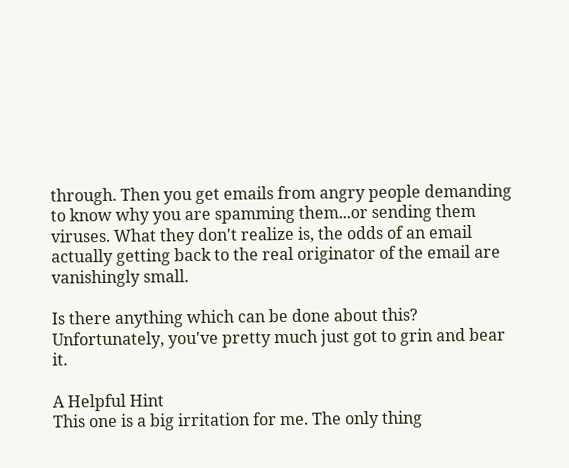through. Then you get emails from angry people demanding to know why you are spamming them...or sending them viruses. What they don't realize is, the odds of an email actually getting back to the real originator of the email are vanishingly small.

Is there anything which can be done about this? Unfortunately, you've pretty much just got to grin and bear it.

A Helpful Hint
This one is a big irritation for me. The only thing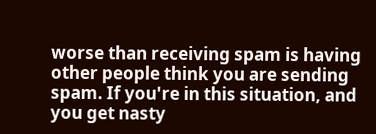worse than receiving spam is having other people think you are sending spam. If you're in this situation, and you get nasty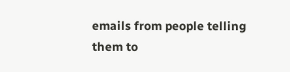emails from people telling them to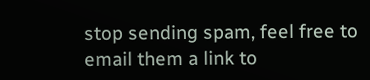stop sending spam, feel free to email them a link to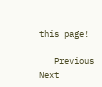this page!

   Previous       Next